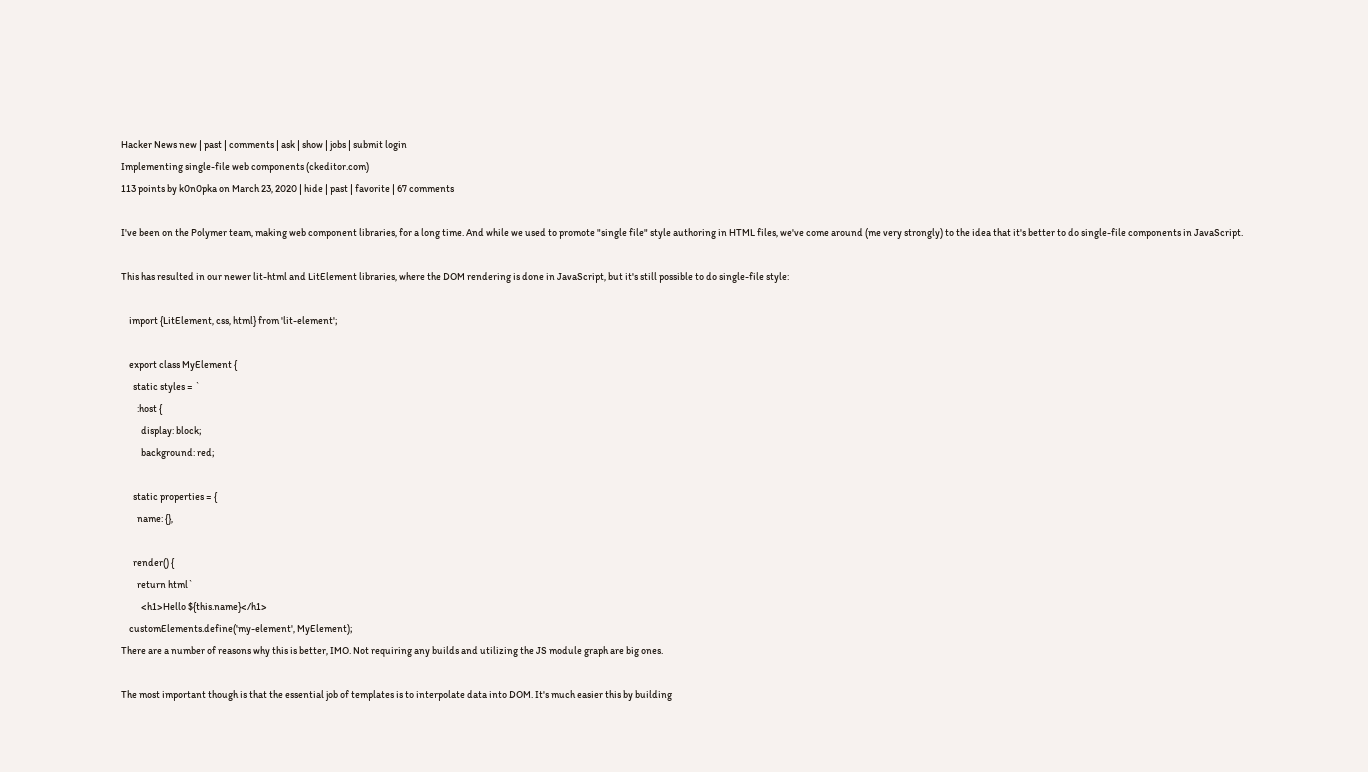Hacker News new | past | comments | ask | show | jobs | submit login
Implementing single-file web components (ckeditor.com)
113 points by k0n0pka on March 23, 2020 | hide | past | favorite | 67 comments

I've been on the Polymer team, making web component libraries, for a long time. And while we used to promote "single file" style authoring in HTML files, we've come around (me very strongly) to the idea that it's better to do single-file components in JavaScript.

This has resulted in our newer lit-html and LitElement libraries, where the DOM rendering is done in JavaScript, but it's still possible to do single-file style:

    import {LitElement, css, html} from 'lit-element';

    export class MyElement {
      static styles = `
        :host {
          display: block;
          background: red;

      static properties = {
        name: {},

      render() {
        return html`
          <h1>Hello ${this.name}</h1>
    customElements.define('my-element', MyElement);
There are a number of reasons why this is better, IMO. Not requiring any builds and utilizing the JS module graph are big ones.

The most important though is that the essential job of templates is to interpolate data into DOM. It's much easier this by building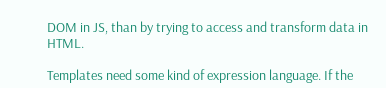DOM in JS, than by trying to access and transform data in HTML.

Templates need some kind of expression language. If the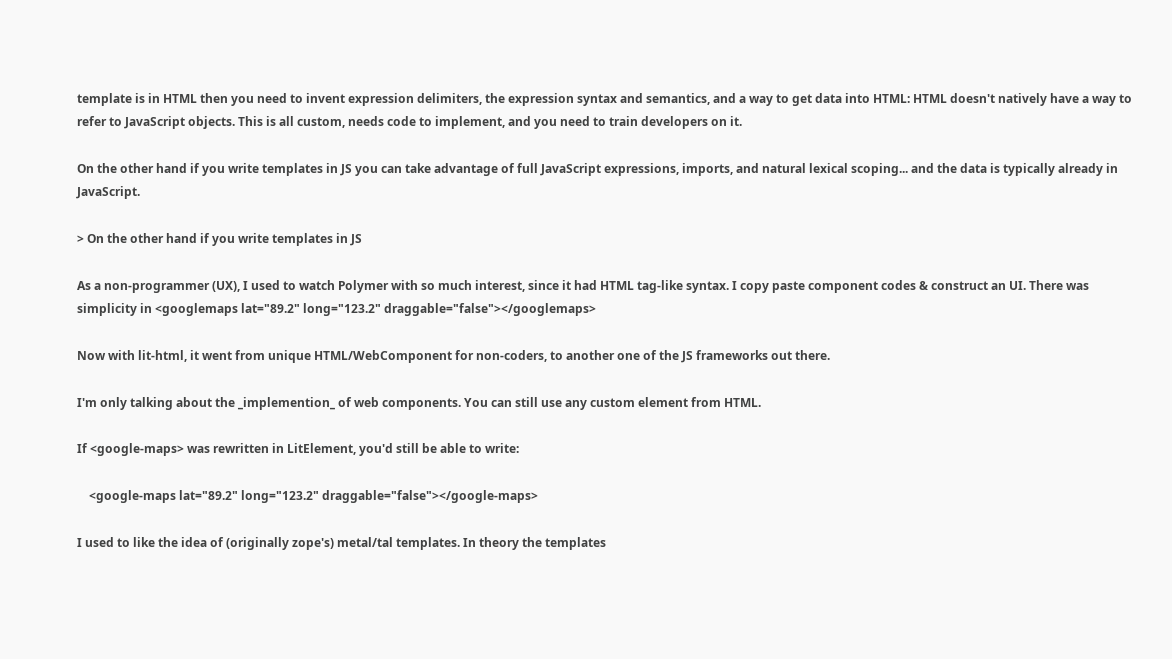template is in HTML then you need to invent expression delimiters, the expression syntax and semantics, and a way to get data into HTML: HTML doesn't natively have a way to refer to JavaScript objects. This is all custom, needs code to implement, and you need to train developers on it.

On the other hand if you write templates in JS you can take advantage of full JavaScript expressions, imports, and natural lexical scoping... and the data is typically already in JavaScript.

> On the other hand if you write templates in JS

As a non-programmer (UX), I used to watch Polymer with so much interest, since it had HTML tag-like syntax. I copy paste component codes & construct an UI. There was simplicity in <googlemaps lat="89.2" long="123.2" draggable="false"></googlemaps>

Now with lit-html, it went from unique HTML/WebComponent for non-coders, to another one of the JS frameworks out there.

I'm only talking about the _implemention_ of web components. You can still use any custom element from HTML.

If <google-maps> was rewritten in LitElement, you'd still be able to write:

    <google-maps lat="89.2" long="123.2" draggable="false"></google-maps>

I used to like the idea of (originally zope's) metal/tal templates. In theory the templates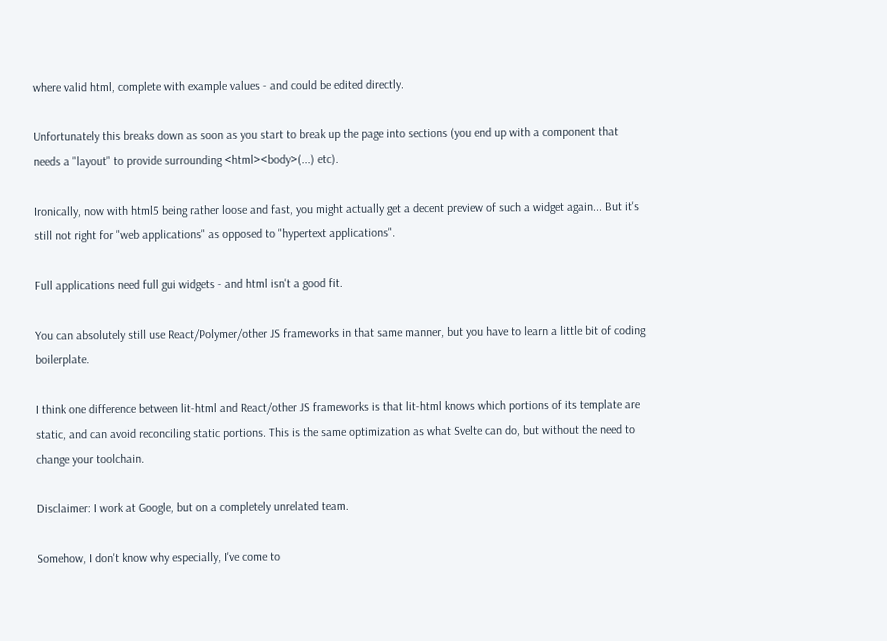where valid html, complete with example values - and could be edited directly.

Unfortunately this breaks down as soon as you start to break up the page into sections (you end up with a component that needs a "layout" to provide surrounding <html><body>(...) etc).

Ironically, now with html5 being rather loose and fast, you might actually get a decent preview of such a widget again... But it's still not right for "web applications" as opposed to "hypertext applications".

Full applications need full gui widgets - and html isn't a good fit.

You can absolutely still use React/Polymer/other JS frameworks in that same manner, but you have to learn a little bit of coding boilerplate.

I think one difference between lit-html and React/other JS frameworks is that lit-html knows which portions of its template are static, and can avoid reconciling static portions. This is the same optimization as what Svelte can do, but without the need to change your toolchain.

Disclaimer: I work at Google, but on a completely unrelated team.

Somehow, I don't know why especially, I've come to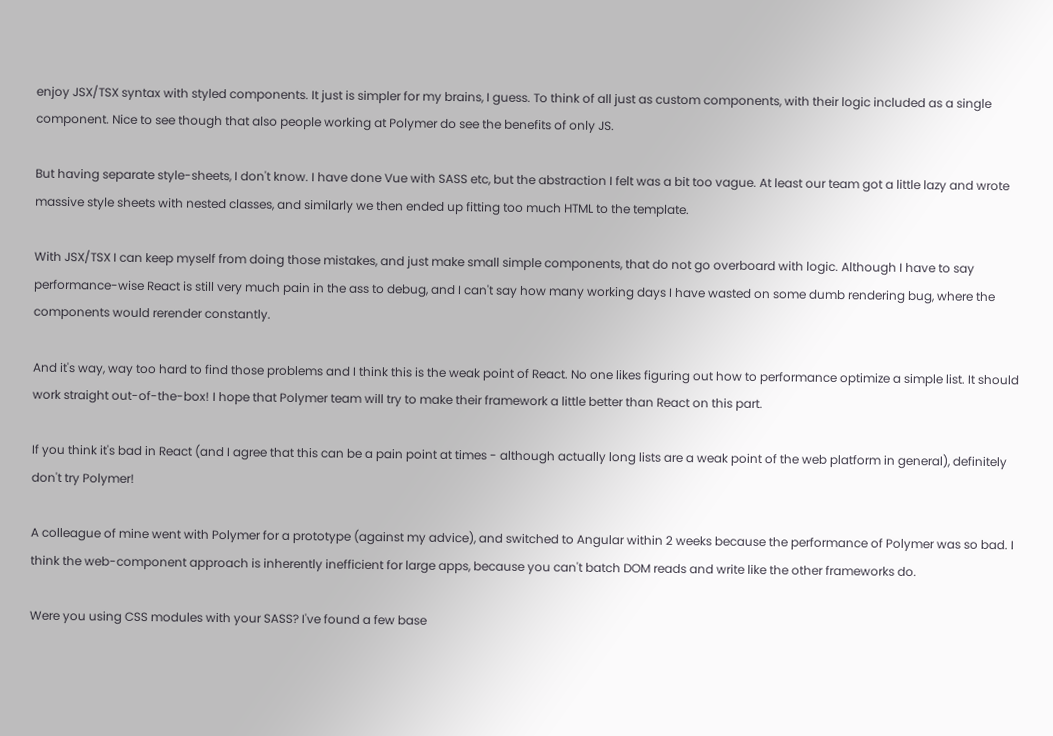enjoy JSX/TSX syntax with styled components. It just is simpler for my brains, I guess. To think of all just as custom components, with their logic included as a single component. Nice to see though that also people working at Polymer do see the benefits of only JS.

But having separate style-sheets, I don't know. I have done Vue with SASS etc, but the abstraction I felt was a bit too vague. At least our team got a little lazy and wrote massive style sheets with nested classes, and similarly we then ended up fitting too much HTML to the template.

With JSX/TSX I can keep myself from doing those mistakes, and just make small simple components, that do not go overboard with logic. Although I have to say performance-wise React is still very much pain in the ass to debug, and I can't say how many working days I have wasted on some dumb rendering bug, where the components would rerender constantly.

And it's way, way too hard to find those problems and I think this is the weak point of React. No one likes figuring out how to performance optimize a simple list. It should work straight out-of-the-box! I hope that Polymer team will try to make their framework a little better than React on this part.

If you think it's bad in React (and I agree that this can be a pain point at times - although actually long lists are a weak point of the web platform in general), definitely don't try Polymer!

A colleague of mine went with Polymer for a prototype (against my advice), and switched to Angular within 2 weeks because the performance of Polymer was so bad. I think the web-component approach is inherently inefficient for large apps, because you can't batch DOM reads and write like the other frameworks do.

Were you using CSS modules with your SASS? I've found a few base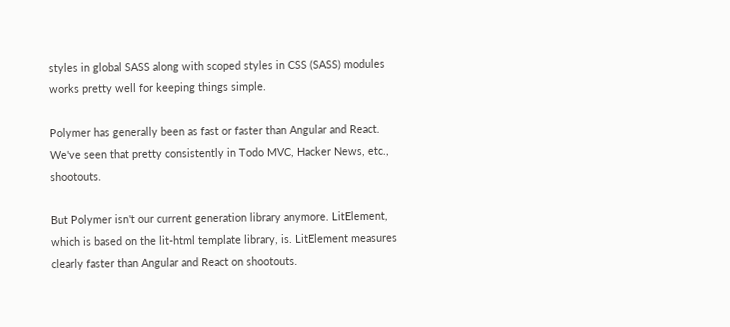styles in global SASS along with scoped styles in CSS (SASS) modules works pretty well for keeping things simple.

Polymer has generally been as fast or faster than Angular and React. We've seen that pretty consistently in Todo MVC, Hacker News, etc., shootouts.

But Polymer isn't our current generation library anymore. LitElement, which is based on the lit-html template library, is. LitElement measures clearly faster than Angular and React on shootouts.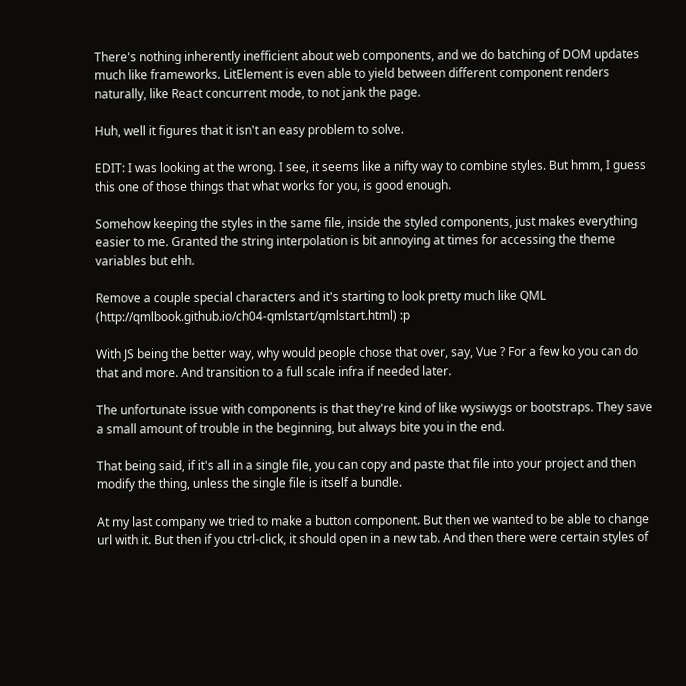There's nothing inherently inefficient about web components, and we do batching of DOM updates much like frameworks. LitElement is even able to yield between different component renders naturally, like React concurrent mode, to not jank the page.

Huh, well it figures that it isn't an easy problem to solve.

EDIT: I was looking at the wrong. I see, it seems like a nifty way to combine styles. But hmm, I guess this one of those things that what works for you, is good enough.

Somehow keeping the styles in the same file, inside the styled components, just makes everything easier to me. Granted the string interpolation is bit annoying at times for accessing the theme variables but ehh.

Remove a couple special characters and it's starting to look pretty much like QML (http://qmlbook.github.io/ch04-qmlstart/qmlstart.html) :p

With JS being the better way, why would people chose that over, say, Vue ? For a few ko you can do that and more. And transition to a full scale infra if needed later.

The unfortunate issue with components is that they're kind of like wysiwygs or bootstraps. They save a small amount of trouble in the beginning, but always bite you in the end.

That being said, if it's all in a single file, you can copy and paste that file into your project and then modify the thing, unless the single file is itself a bundle.

At my last company we tried to make a button component. But then we wanted to be able to change url with it. But then if you ctrl-click, it should open in a new tab. And then there were certain styles of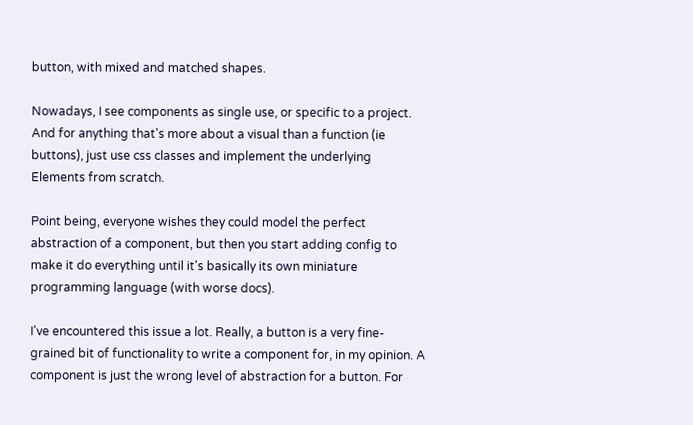button, with mixed and matched shapes.

Nowadays, I see components as single use, or specific to a project. And for anything that's more about a visual than a function (ie buttons), just use css classes and implement the underlying Elements from scratch.

Point being, everyone wishes they could model the perfect abstraction of a component, but then you start adding config to make it do everything until it's basically its own miniature programming language (with worse docs).

I've encountered this issue a lot. Really, a button is a very fine-grained bit of functionality to write a component for, in my opinion. A component is just the wrong level of abstraction for a button. For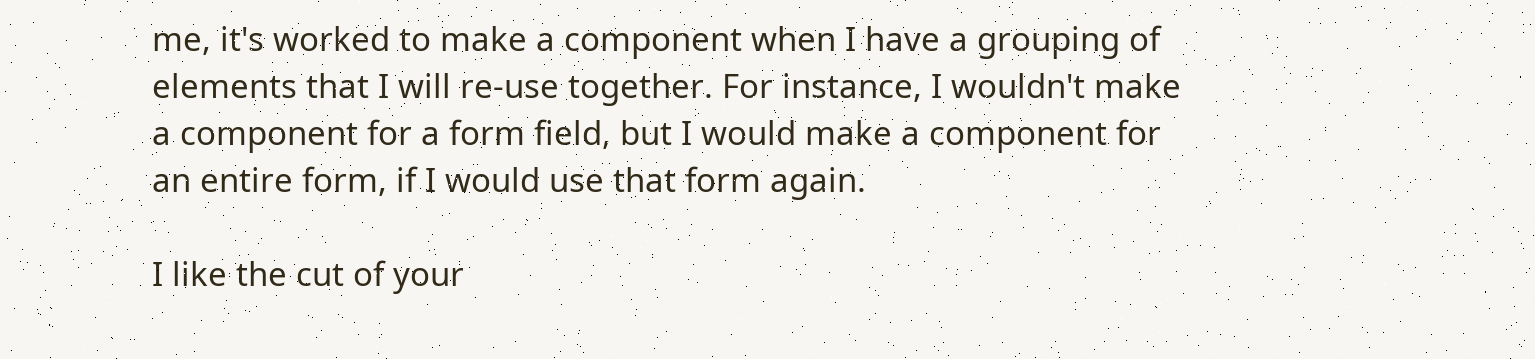me, it's worked to make a component when I have a grouping of elements that I will re-use together. For instance, I wouldn't make a component for a form field, but I would make a component for an entire form, if I would use that form again.

I like the cut of your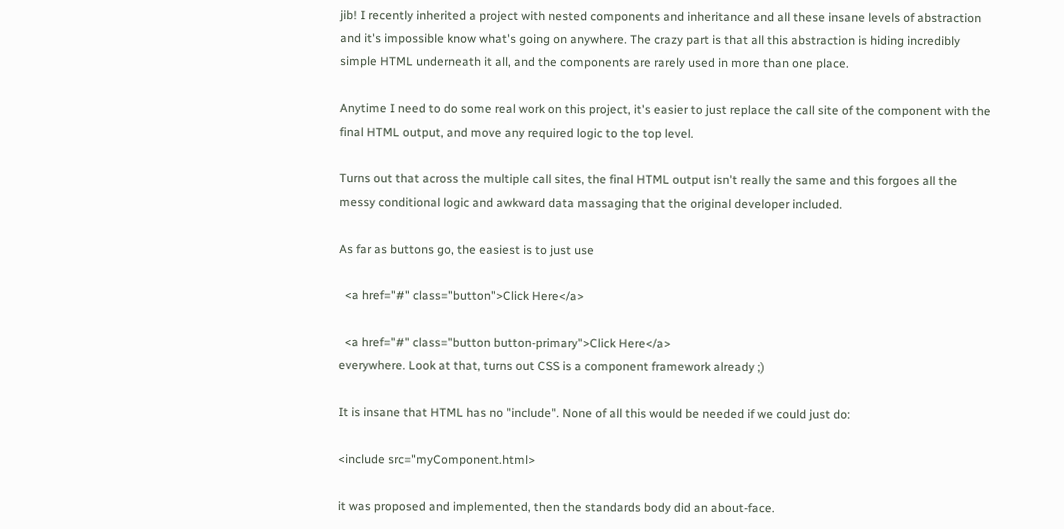jib! I recently inherited a project with nested components and inheritance and all these insane levels of abstraction and it's impossible know what's going on anywhere. The crazy part is that all this abstraction is hiding incredibly simple HTML underneath it all, and the components are rarely used in more than one place.

Anytime I need to do some real work on this project, it's easier to just replace the call site of the component with the final HTML output, and move any required logic to the top level.

Turns out that across the multiple call sites, the final HTML output isn't really the same and this forgoes all the messy conditional logic and awkward data massaging that the original developer included.

As far as buttons go, the easiest is to just use

  <a href="#" class="button">Click Here</a>

  <a href="#" class="button button-primary">Click Here</a>
everywhere. Look at that, turns out CSS is a component framework already ;)

It is insane that HTML has no "include". None of all this would be needed if we could just do:

<include src="myComponent.html>

it was proposed and implemented, then the standards body did an about-face.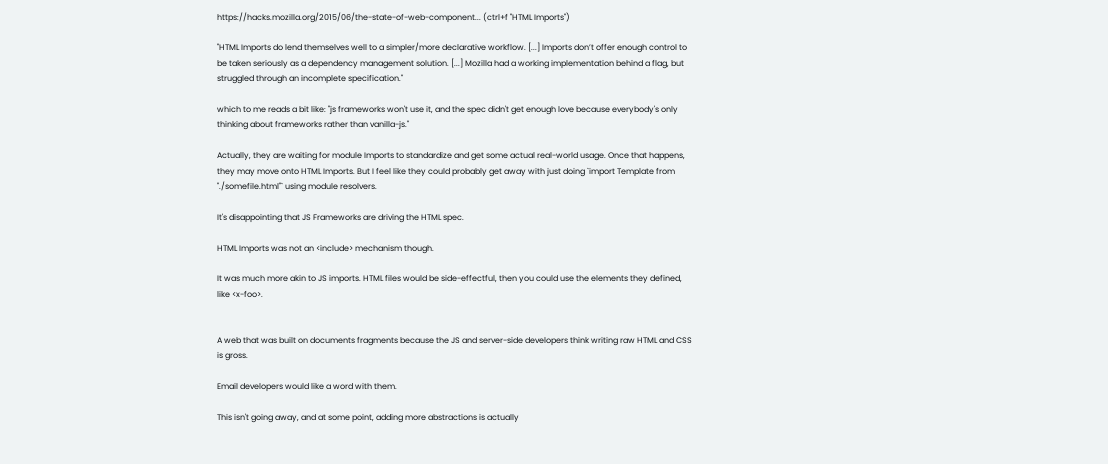https://hacks.mozilla.org/2015/06/the-state-of-web-component... (ctrl+f "HTML Imports")

"HTML Imports do lend themselves well to a simpler/more declarative workflow. [...] Imports don’t offer enough control to be taken seriously as a dependency management solution. [...] Mozilla had a working implementation behind a flag, but struggled through an incomplete specification."

which to me reads a bit like: "js frameworks won't use it, and the spec didn't get enough love because everybody's only thinking about frameworks rather than vanilla-js."

Actually, they are waiting for module Imports to standardize and get some actual real-world usage. Once that happens, they may move onto HTML Imports. But I feel like they could probably get away with just doing `import Template from "./somefile.html"` using module resolvers.

It's disappointing that JS Frameworks are driving the HTML spec.

HTML Imports was not an <include> mechanism though.

It was much more akin to JS imports. HTML files would be side-effectful, then you could use the elements they defined, like <x-foo>.


A web that was built on documents fragments because the JS and server-side developers think writing raw HTML and CSS is gross.

Email developers would like a word with them.

This isn't going away, and at some point, adding more abstractions is actually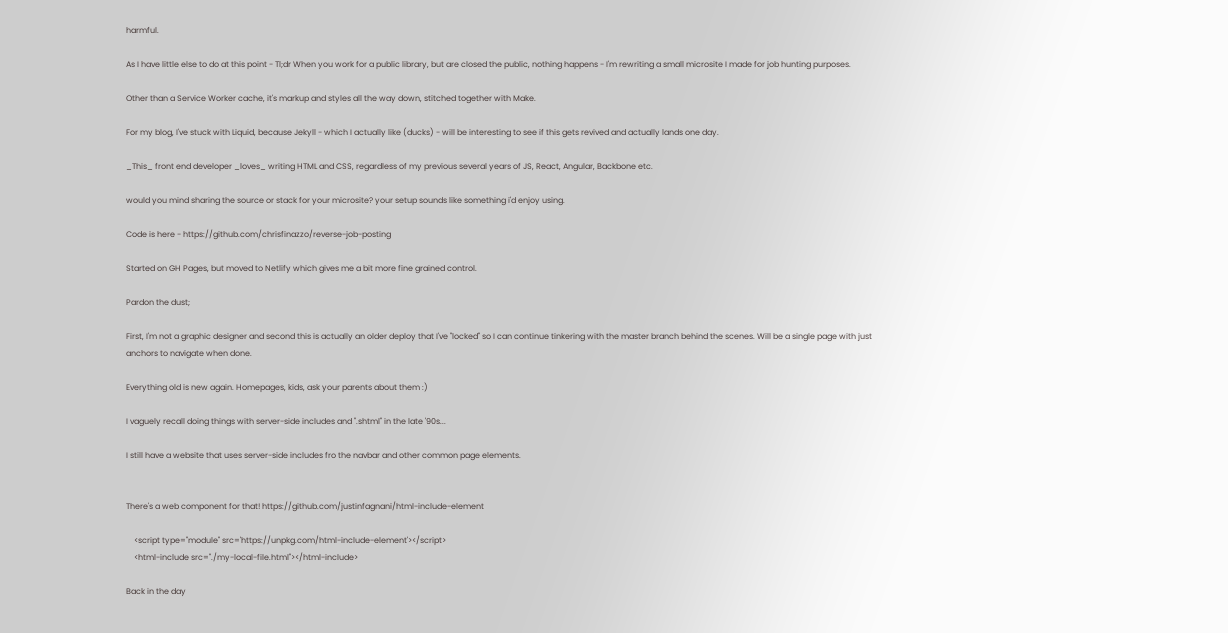harmful.

As I have little else to do at this point - Tl;dr When you work for a public library, but are closed the public, nothing happens - I'm rewriting a small microsite I made for job hunting purposes.

Other than a Service Worker cache, it's markup and styles all the way down, stitched together with Make.

For my blog, I've stuck with Liquid, because Jekyll - which I actually like (ducks) - will be interesting to see if this gets revived and actually lands one day.

_This_ front end developer _loves_ writing HTML and CSS, regardless of my previous several years of JS, React, Angular, Backbone etc.

would you mind sharing the source or stack for your microsite? your setup sounds like something i'd enjoy using.

Code is here - https://github.com/chrisfinazzo/reverse-job-posting

Started on GH Pages, but moved to Netlify which gives me a bit more fine grained control.

Pardon the dust;

First, I'm not a graphic designer and second this is actually an older deploy that I've "locked" so I can continue tinkering with the master branch behind the scenes. Will be a single page with just anchors to navigate when done.

Everything old is new again. Homepages, kids, ask your parents about them :)

I vaguely recall doing things with server-side includes and ".shtml" in the late '90s...

I still have a website that uses server-side includes fro the navbar and other common page elements.


There's a web component for that! https://github.com/justinfagnani/html-include-element

    <script type="module" src='https://unpkg.com/html-include-element'></script>
    <html-include src="./my-local-file.html"></html-include>

Back in the day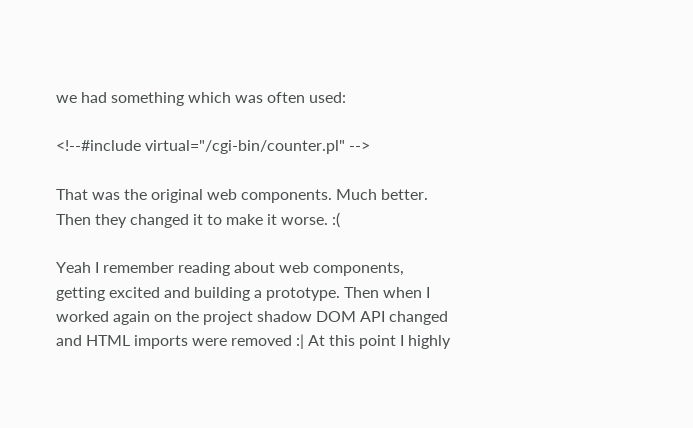we had something which was often used:

<!--#include virtual="/cgi-bin/counter.pl" -->

That was the original web components. Much better. Then they changed it to make it worse. :(

Yeah I remember reading about web components, getting excited and building a prototype. Then when I worked again on the project shadow DOM API changed and HTML imports were removed :| At this point I highly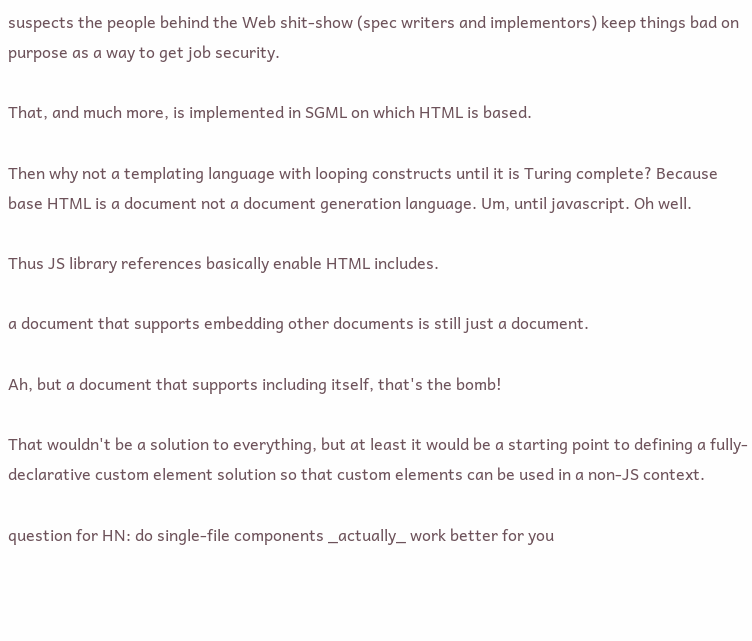suspects the people behind the Web shit-show (spec writers and implementors) keep things bad on purpose as a way to get job security.

That, and much more, is implemented in SGML on which HTML is based.

Then why not a templating language with looping constructs until it is Turing complete? Because base HTML is a document not a document generation language. Um, until javascript. Oh well.

Thus JS library references basically enable HTML includes.

a document that supports embedding other documents is still just a document.

Ah, but a document that supports including itself, that's the bomb!

That wouldn't be a solution to everything, but at least it would be a starting point to defining a fully-declarative custom element solution so that custom elements can be used in a non-JS context.

question for HN: do single-file components _actually_ work better for you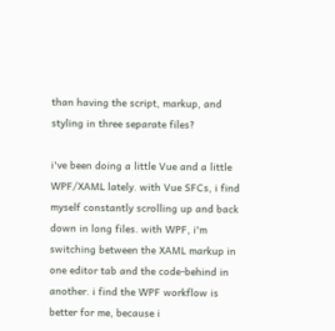than having the script, markup, and styling in three separate files?

i've been doing a little Vue and a little WPF/XAML lately. with Vue SFCs, i find myself constantly scrolling up and back down in long files. with WPF, i'm switching between the XAML markup in one editor tab and the code-behind in another. i find the WPF workflow is better for me, because i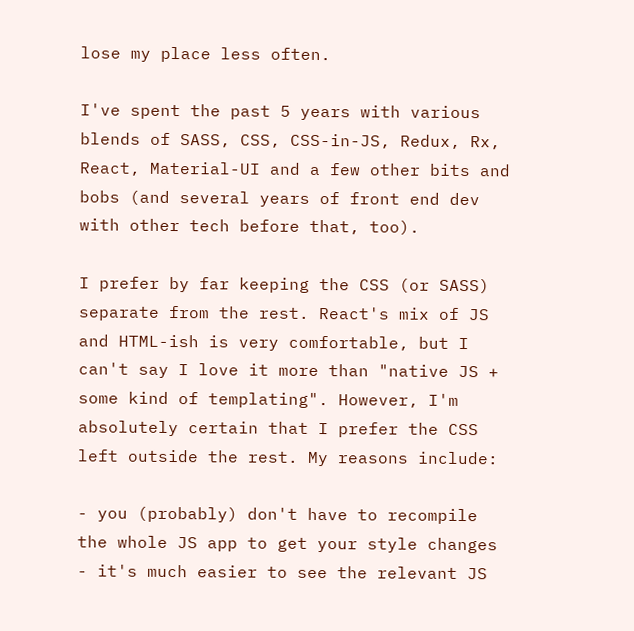lose my place less often.

I've spent the past 5 years with various blends of SASS, CSS, CSS-in-JS, Redux, Rx, React, Material-UI and a few other bits and bobs (and several years of front end dev with other tech before that, too).

I prefer by far keeping the CSS (or SASS) separate from the rest. React's mix of JS and HTML-ish is very comfortable, but I can't say I love it more than "native JS + some kind of templating". However, I'm absolutely certain that I prefer the CSS left outside the rest. My reasons include:

- you (probably) don't have to recompile the whole JS app to get your style changes - it's much easier to see the relevant JS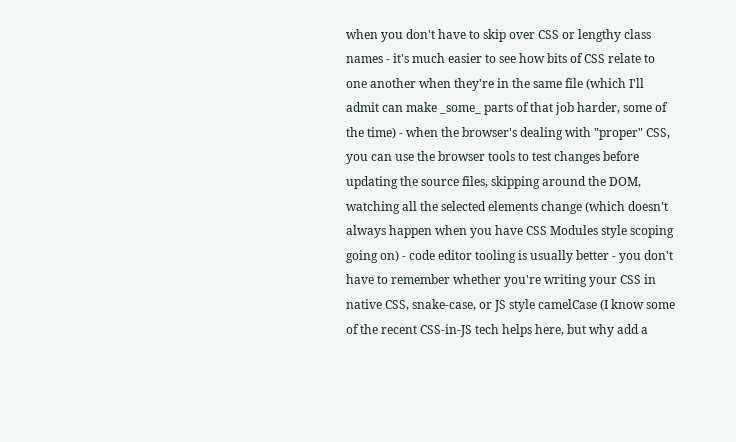when you don't have to skip over CSS or lengthy class names - it's much easier to see how bits of CSS relate to one another when they're in the same file (which I'll admit can make _some_ parts of that job harder, some of the time) - when the browser's dealing with "proper" CSS, you can use the browser tools to test changes before updating the source files, skipping around the DOM, watching all the selected elements change (which doesn't always happen when you have CSS Modules style scoping going on) - code editor tooling is usually better - you don't have to remember whether you're writing your CSS in native CSS, snake-case, or JS style camelCase (I know some of the recent CSS-in-JS tech helps here, but why add a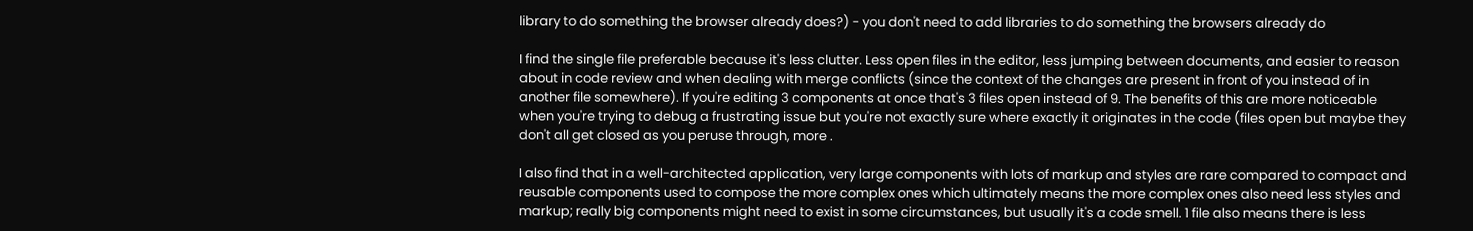library to do something the browser already does?) - you don't need to add libraries to do something the browsers already do

I find the single file preferable because it's less clutter. Less open files in the editor, less jumping between documents, and easier to reason about in code review and when dealing with merge conflicts (since the context of the changes are present in front of you instead of in another file somewhere). If you're editing 3 components at once that's 3 files open instead of 9. The benefits of this are more noticeable when you're trying to debug a frustrating issue but you're not exactly sure where exactly it originates in the code (files open but maybe they don't all get closed as you peruse through, more .

I also find that in a well-architected application, very large components with lots of markup and styles are rare compared to compact and reusable components used to compose the more complex ones which ultimately means the more complex ones also need less styles and markup; really big components might need to exist in some circumstances, but usually it's a code smell. 1 file also means there is less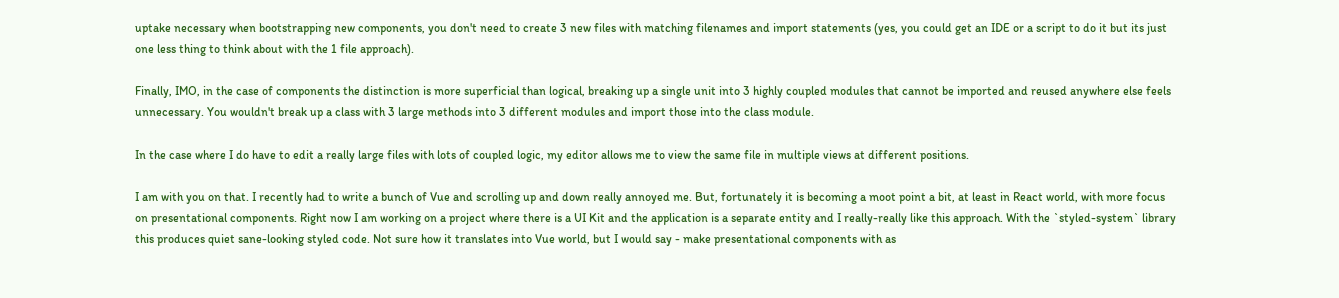uptake necessary when bootstrapping new components, you don't need to create 3 new files with matching filenames and import statements (yes, you could get an IDE or a script to do it but its just one less thing to think about with the 1 file approach).

Finally, IMO, in the case of components the distinction is more superficial than logical, breaking up a single unit into 3 highly coupled modules that cannot be imported and reused anywhere else feels unnecessary. You wouldn't break up a class with 3 large methods into 3 different modules and import those into the class module.

In the case where I do have to edit a really large files with lots of coupled logic, my editor allows me to view the same file in multiple views at different positions.

I am with you on that. I recently had to write a bunch of Vue and scrolling up and down really annoyed me. But, fortunately it is becoming a moot point a bit, at least in React world, with more focus on presentational components. Right now I am working on a project where there is a UI Kit and the application is a separate entity and I really-really like this approach. With the `styled-system` library this produces quiet sane-looking styled code. Not sure how it translates into Vue world, but I would say - make presentational components with as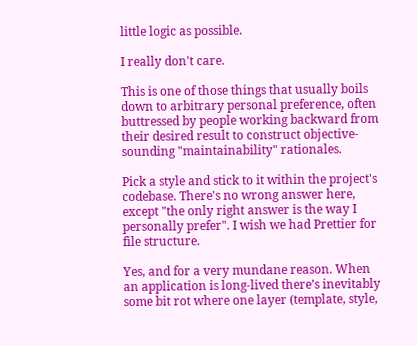little logic as possible.

I really don't care.

This is one of those things that usually boils down to arbitrary personal preference, often buttressed by people working backward from their desired result to construct objective-sounding "maintainability" rationales.

Pick a style and stick to it within the project's codebase. There's no wrong answer here, except "the only right answer is the way I personally prefer". I wish we had Prettier for file structure.

Yes, and for a very mundane reason. When an application is long-lived there’s inevitably some bit rot where one layer (template, style,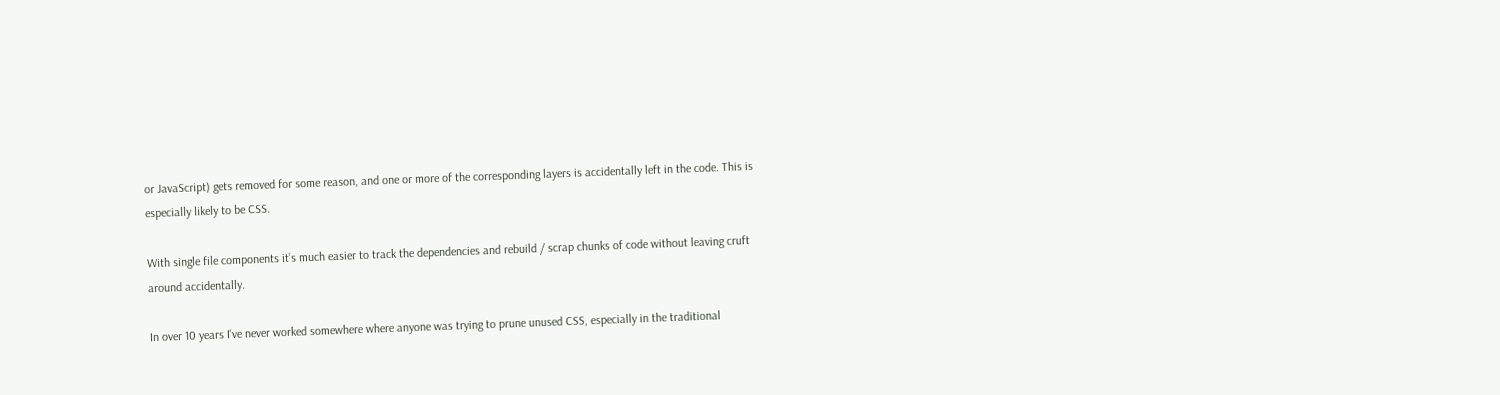or JavaScript) gets removed for some reason, and one or more of the corresponding layers is accidentally left in the code. This is especially likely to be CSS.

With single file components it’s much easier to track the dependencies and rebuild / scrap chunks of code without leaving cruft around accidentally.

In over 10 years I've never worked somewhere where anyone was trying to prune unused CSS, especially in the traditional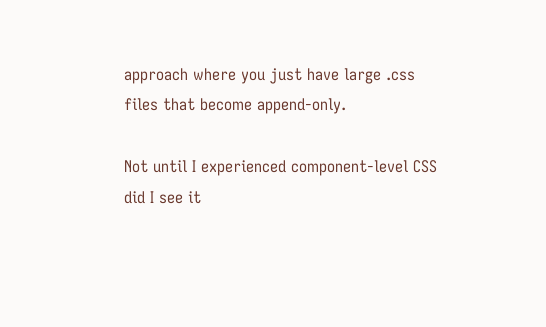approach where you just have large .css files that become append-only.

Not until I experienced component-level CSS did I see it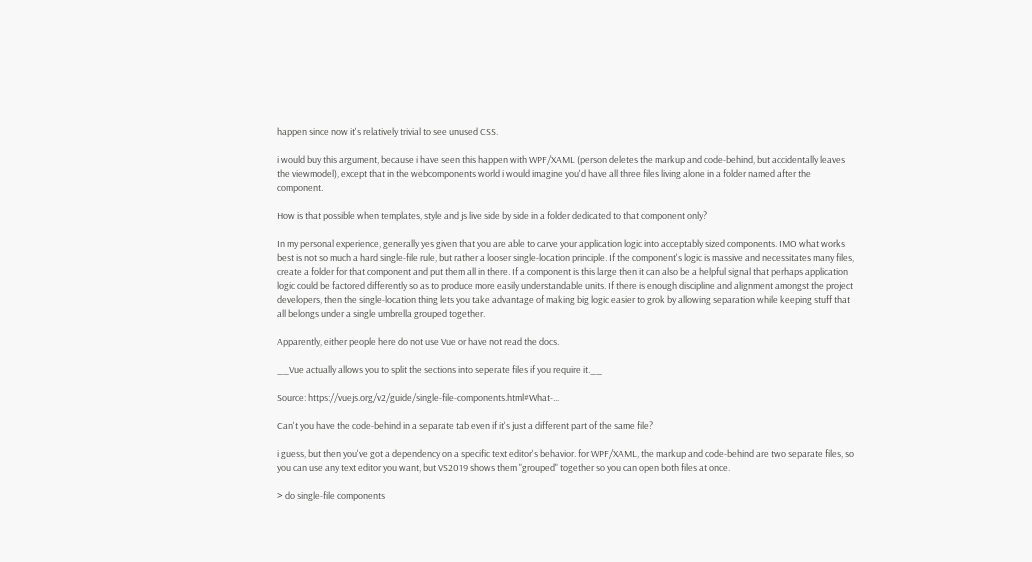happen since now it's relatively trivial to see unused CSS.

i would buy this argument, because i have seen this happen with WPF/XAML (person deletes the markup and code-behind, but accidentally leaves the viewmodel), except that in the webcomponents world i would imagine you'd have all three files living alone in a folder named after the component.

How is that possible when templates, style and js live side by side in a folder dedicated to that component only?

In my personal experience, generally yes given that you are able to carve your application logic into acceptably sized components. IMO what works best is not so much a hard single-file rule, but rather a looser single-location principle. If the component's logic is massive and necessitates many files, create a folder for that component and put them all in there. If a component is this large then it can also be a helpful signal that perhaps application logic could be factored differently so as to produce more easily understandable units. If there is enough discipline and alignment amongst the project developers, then the single-location thing lets you take advantage of making big logic easier to grok by allowing separation while keeping stuff that all belongs under a single umbrella grouped together.

Apparently, either people here do not use Vue or have not read the docs.

__Vue actually allows you to split the sections into seperate files if you require it.__

Source: https://vuejs.org/v2/guide/single-file-components.html#What-...

Can't you have the code-behind in a separate tab even if it's just a different part of the same file?

i guess, but then you've got a dependency on a specific text editor's behavior. for WPF/XAML, the markup and code-behind are two separate files, so you can use any text editor you want, but VS2019 shows them "grouped" together so you can open both files at once.

> do single-file components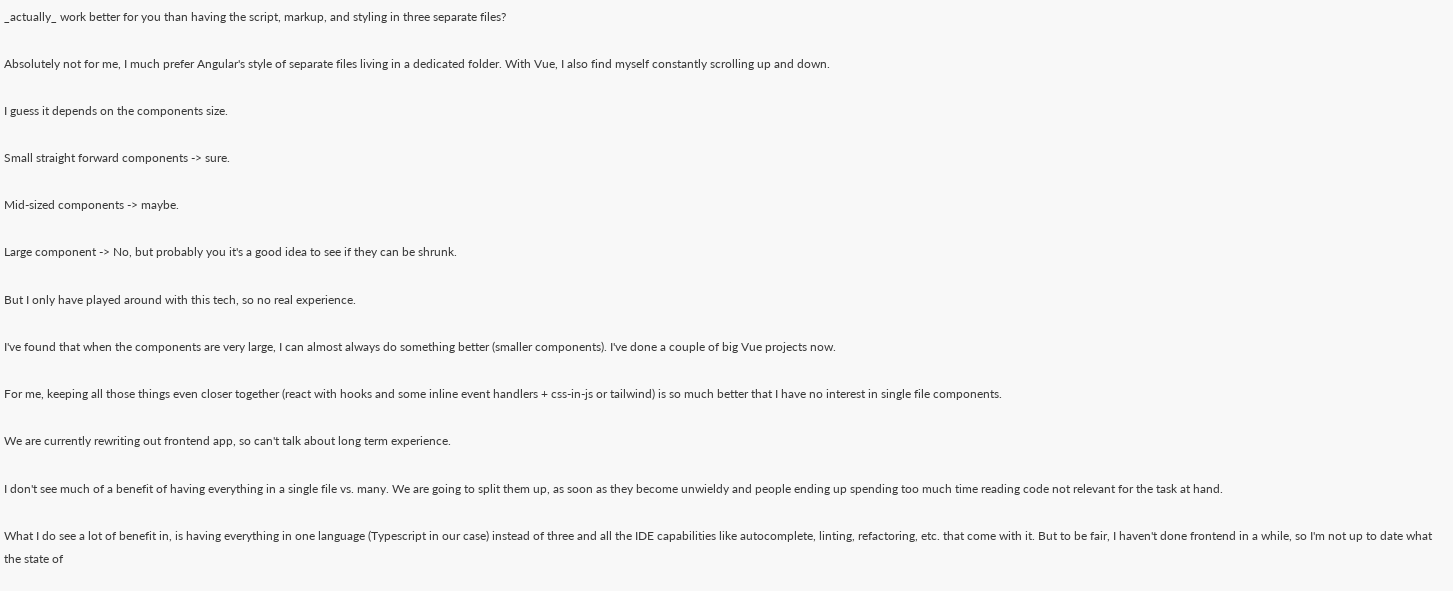_actually_ work better for you than having the script, markup, and styling in three separate files?

Absolutely not for me, I much prefer Angular's style of separate files living in a dedicated folder. With Vue, I also find myself constantly scrolling up and down.

I guess it depends on the components size.

Small straight forward components -> sure.

Mid-sized components -> maybe.

Large component -> No, but probably you it's a good idea to see if they can be shrunk.

But I only have played around with this tech, so no real experience.

I've found that when the components are very large, I can almost always do something better (smaller components). I've done a couple of big Vue projects now.

For me, keeping all those things even closer together (react with hooks and some inline event handlers + css-in-js or tailwind) is so much better that I have no interest in single file components.

We are currently rewriting out frontend app, so can't talk about long term experience.

I don't see much of a benefit of having everything in a single file vs. many. We are going to split them up, as soon as they become unwieldy and people ending up spending too much time reading code not relevant for the task at hand.

What I do see a lot of benefit in, is having everything in one language (Typescript in our case) instead of three and all the IDE capabilities like autocomplete, linting, refactoring, etc. that come with it. But to be fair, I haven't done frontend in a while, so I'm not up to date what the state of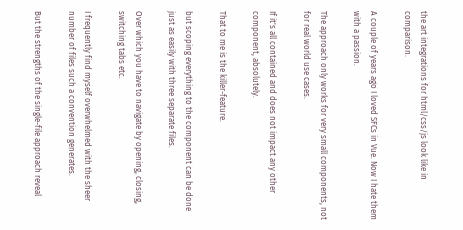the art integrations for html/css/js look like in comparison.

A couple of years ago I loved SFCs in Vue. Now I hate them with a passion.

The approach only works for very small components, not for real world use cases.

If it's all contained and does not impact any other component, absolutely.

That to me is the killer-feature.

but scoping everything to the component can be done just as easily with three separate files.

Over which you have to navigate by opening, closing, switching tabs etc.

I frequently find myself overwhelmed with the sheer number of files such a convention generates.

But the strengths of the single-file approach reveal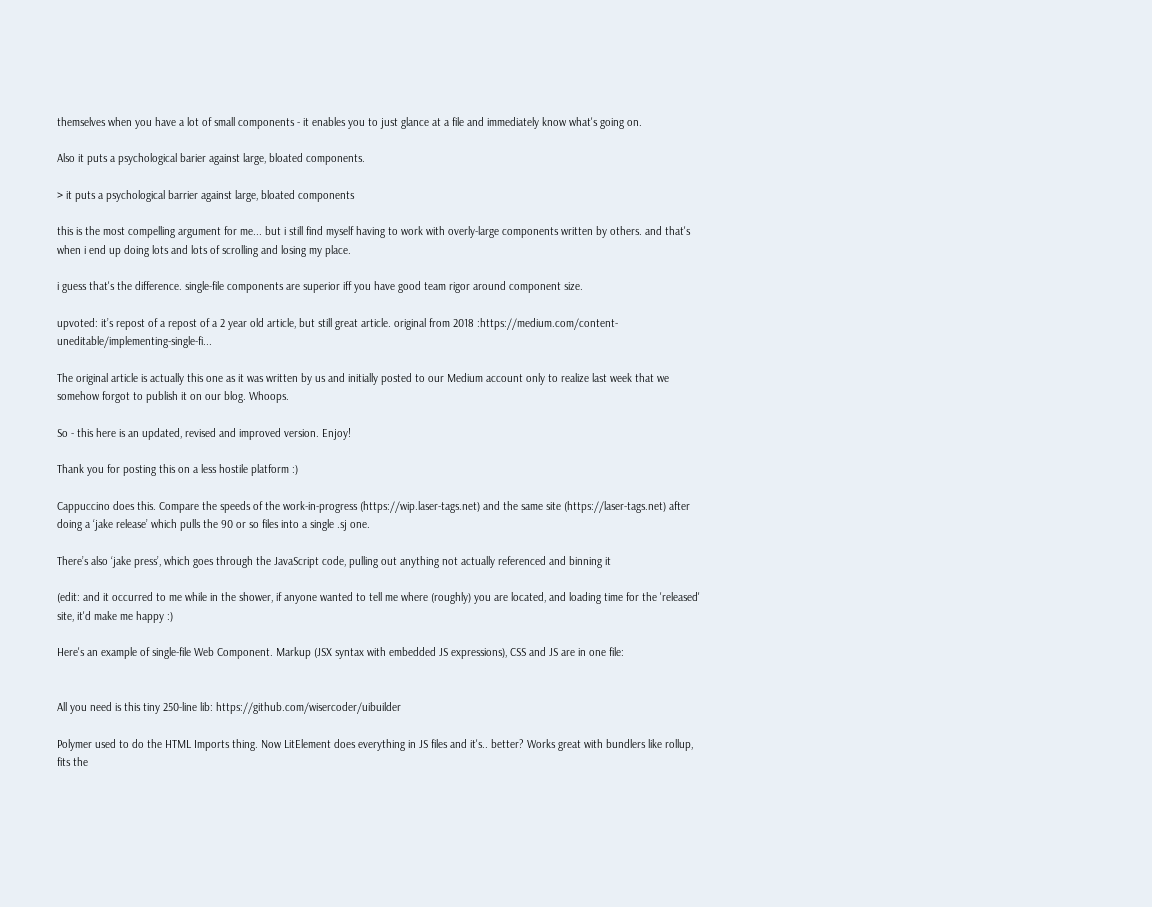themselves when you have a lot of small components - it enables you to just glance at a file and immediately know what's going on.

Also it puts a psychological barier against large, bloated components.

> it puts a psychological barrier against large, bloated components

this is the most compelling argument for me... but i still find myself having to work with overly-large components written by others. and that's when i end up doing lots and lots of scrolling and losing my place.

i guess that's the difference. single-file components are superior iff you have good team rigor around component size.

upvoted: it’s repost of a repost of a 2 year old article, but still great article. original from 2018 :https://medium.com/content-uneditable/implementing-single-fi...

The original article is actually this one as it was written by us and initially posted to our Medium account only to realize last week that we somehow forgot to publish it on our blog. Whoops.

So - this here is an updated, revised and improved version. Enjoy!

Thank you for posting this on a less hostile platform :)

Cappuccino does this. Compare the speeds of the work-in-progress (https://wip.laser-tags.net) and the same site (https://laser-tags.net) after doing a ‘jake release’ which pulls the 90 or so files into a single .sj one.

There’s also ‘jake press’, which goes through the JavaScript code, pulling out anything not actually referenced and binning it

(edit: and it occurred to me while in the shower, if anyone wanted to tell me where (roughly) you are located, and loading time for the 'released' site, it'd make me happy :)

Here's an example of single-file Web Component. Markup (JSX syntax with embedded JS expressions), CSS and JS are in one file:


All you need is this tiny 250-line lib: https://github.com/wisercoder/uibuilder

Polymer used to do the HTML Imports thing. Now LitElement does everything in JS files and it's.. better? Works great with bundlers like rollup, fits the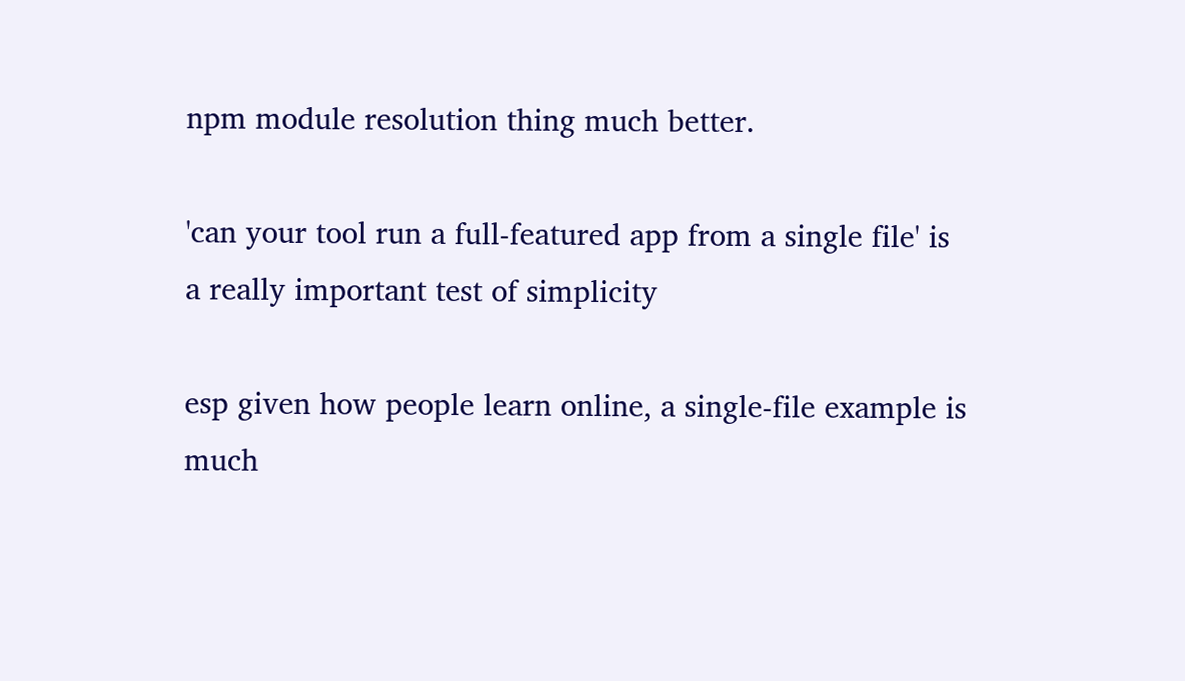npm module resolution thing much better.

'can your tool run a full-featured app from a single file' is a really important test of simplicity

esp given how people learn online, a single-file example is much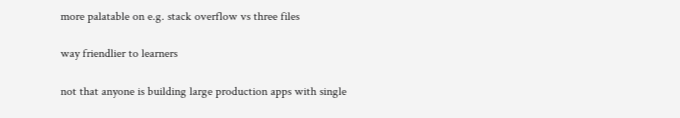more palatable on e.g. stack overflow vs three files

way friendlier to learners

not that anyone is building large production apps with single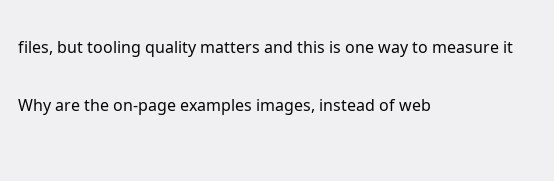files, but tooling quality matters and this is one way to measure it

Why are the on-page examples images, instead of web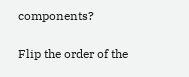components?

Flip the order of the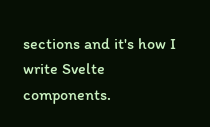sections and it's how I write Svelte components.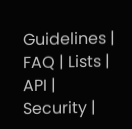Guidelines | FAQ | Lists | API | Security |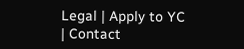Legal | Apply to YC | Contact